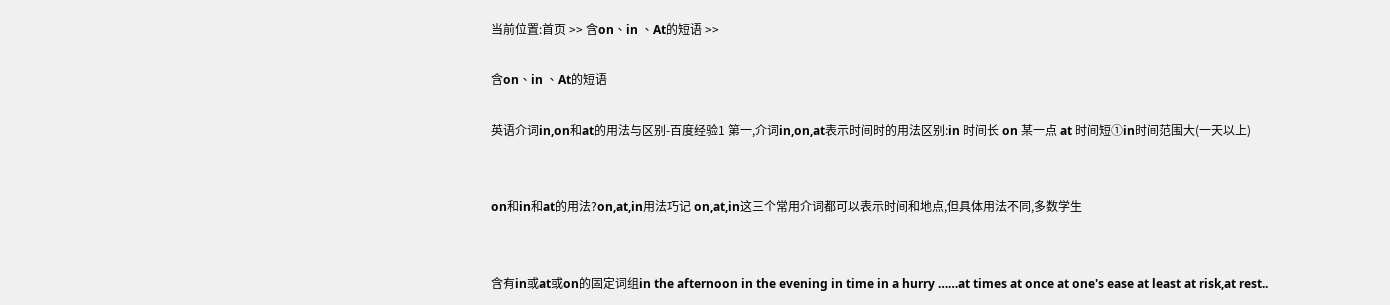当前位置:首页 >> 含on、in 、At的短语 >>

含on、in 、At的短语

英语介词in,on和at的用法与区别-百度经验1 第一,介词in,on,at表示时间时的用法区别:in 时间长 on 某一点 at 时间短①in时间范围大(一天以上)


on和in和at的用法?on,at,in用法巧记 on,at,in这三个常用介词都可以表示时间和地点,但具体用法不同,多数学生


含有in或at或on的固定词组in the afternoon in the evening in time in a hurry ……at times at once at one's ease at least at risk,at rest..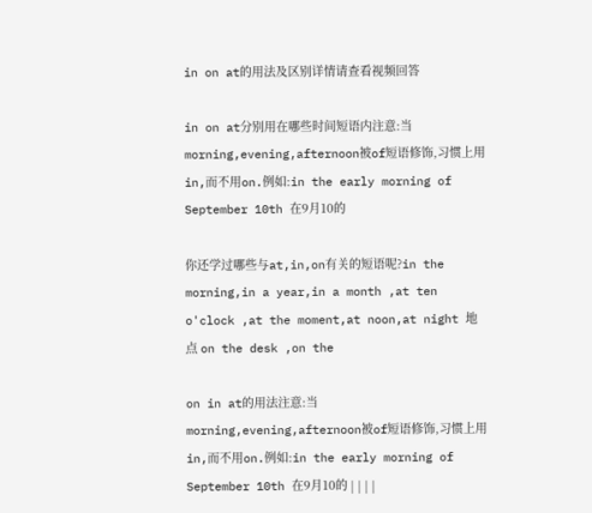in on at的用法及区别详情请查看视频回答

in on at分别用在哪些时间短语内注意:当morning,evening,afternoon被of短语修饰,习惯上用in,而不用on.例如:in the early morning of September 10th 在9月10的

你还学过哪些与at,in,on有关的短语呢?in the morning,in a year,in a month ,at ten o'clock ,at the moment,at noon,at night 地点 on the desk ,on the

on in at的用法注意:当morning,evening,afternoon被of短语修饰,习惯上用in,而不用on.例如:in the early morning of September 10th 在9月10的 | | | |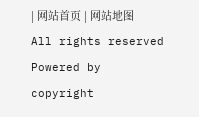| 网站首页 | 网站地图
All rights reserved Powered by
copyright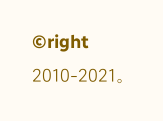©right 2010-2021。